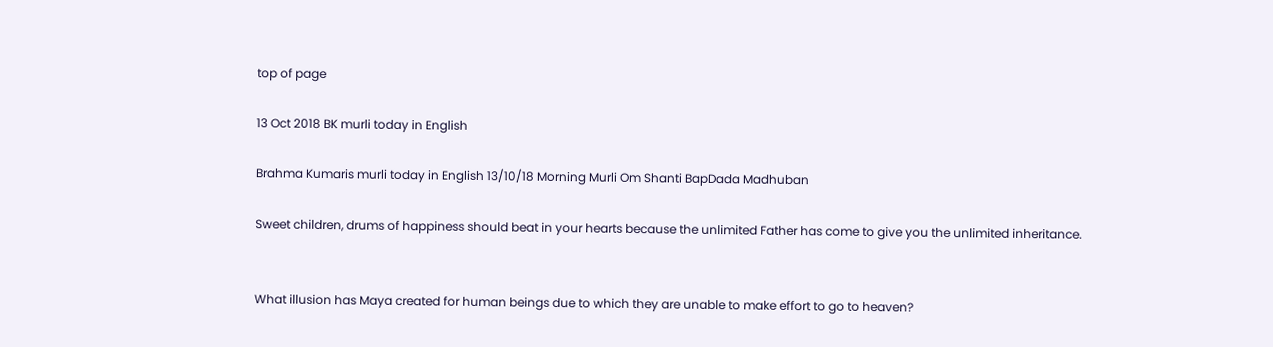top of page

13 Oct 2018 BK murli today in English

Brahma Kumaris murli today in English 13/10/18 Morning Murli Om Shanti BapDada Madhuban

Sweet children, drums of happiness should beat in your hearts because the unlimited Father has come to give you the unlimited inheritance.


What illusion has Maya created for human beings due to which they are unable to make effort to go to heaven?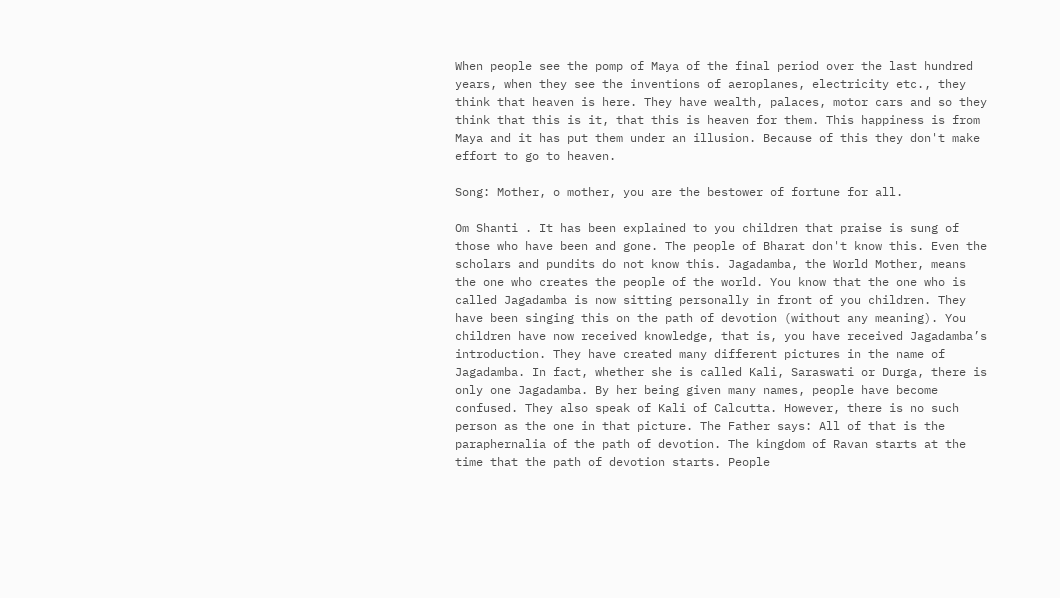When people see the pomp of Maya of the final period over the last hundred years, when they see the inventions of aeroplanes, electricity etc., they think that heaven is here. They have wealth, palaces, motor cars and so they think that this is it, that this is heaven for them. This happiness is from Maya and it has put them under an illusion. Because of this they don't make effort to go to heaven.

Song: Mother, o mother, you are the bestower of fortune for all.

Om Shanti . It has been explained to you children that praise is sung of those who have been and gone. The people of Bharat don't know this. Even the scholars and pundits do not know this. Jagadamba, the World Mother, means the one who creates the people of the world. You know that the one who is called Jagadamba is now sitting personally in front of you children. They have been singing this on the path of devotion (without any meaning). You children have now received knowledge, that is, you have received Jagadamba’s introduction. They have created many different pictures in the name of Jagadamba. In fact, whether she is called Kali, Saraswati or Durga, there is only one Jagadamba. By her being given many names, people have become confused. They also speak of Kali of Calcutta. However, there is no such person as the one in that picture. The Father says: All of that is the paraphernalia of the path of devotion. The kingdom of Ravan starts at the time that the path of devotion starts. People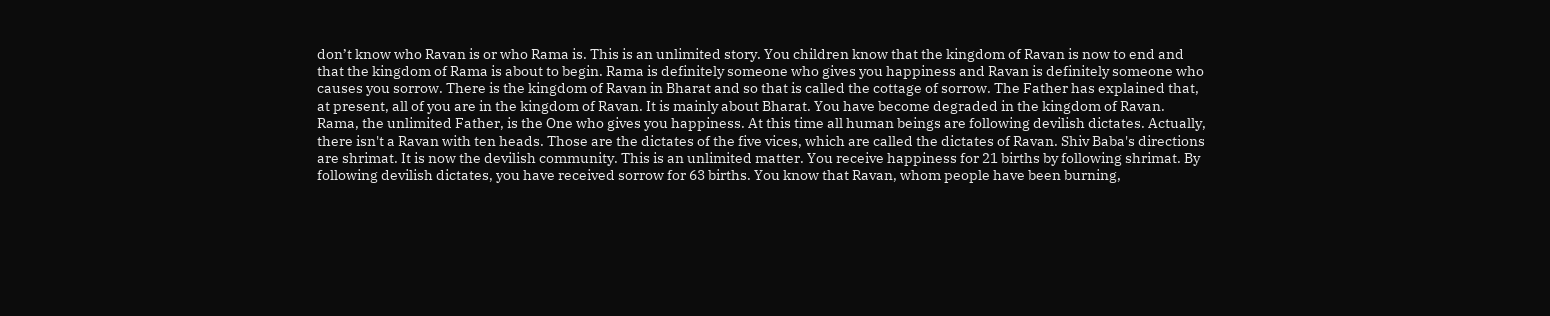don’t know who Ravan is or who Rama is. This is an unlimited story. You children know that the kingdom of Ravan is now to end and that the kingdom of Rama is about to begin. Rama is definitely someone who gives you happiness and Ravan is definitely someone who causes you sorrow. There is the kingdom of Ravan in Bharat and so that is called the cottage of sorrow. The Father has explained that, at present, all of you are in the kingdom of Ravan. It is mainly about Bharat. You have become degraded in the kingdom of Ravan. Rama, the unlimited Father, is the One who gives you happiness. At this time all human beings are following devilish dictates. Actually, there isn't a Ravan with ten heads. Those are the dictates of the five vices, which are called the dictates of Ravan. Shiv Baba's directions are shrimat. It is now the devilish community. This is an unlimited matter. You receive happiness for 21 births by following shrimat. By following devilish dictates, you have received sorrow for 63 births. You know that Ravan, whom people have been burning,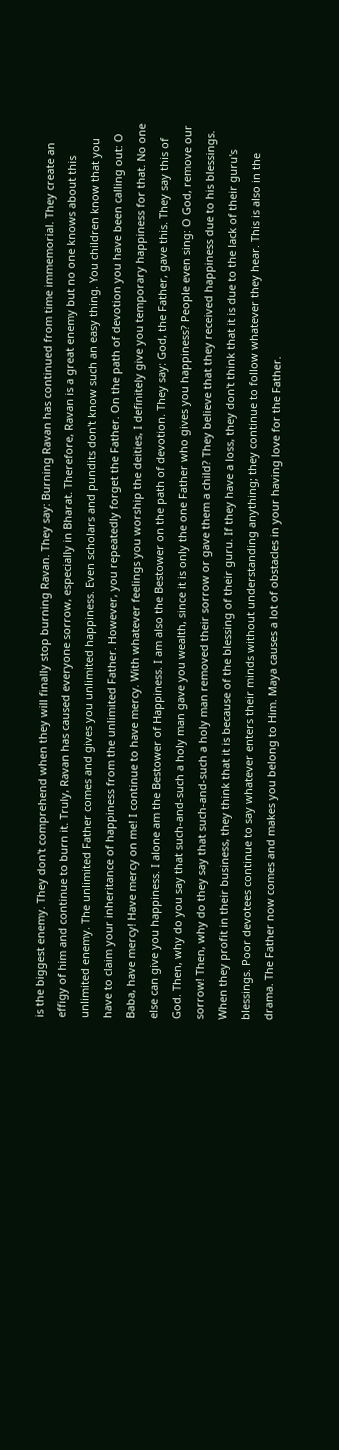is the biggest enemy. They don't comprehend when they will finally stop burning Ravan. They say: Burning Ravan has continued from time immemorial. They create an effigy of him and continue to burn it. Truly, Ravan has caused everyone sorrow, especially in Bharat. Therefore, Ravan is a great enemy but no one knows about this unlimited enemy. The unlimited Father comes and gives you unlimited happiness. Even scholars and pundits don't know such an easy thing. You children know that you have to claim your inheritance of happiness from the unlimited Father. However, you repeatedly forget the Father. On the path of devotion you have been calling out: O Baba, have mercy! Have mercy on me! I continue to have mercy. With whatever feelings you worship the deities, I definitely give you temporary happiness for that. No one else can give you happiness. I alone am the Bestower of Happiness. I am also the Bestower on the path of devotion. They say: God, the Father, gave this. They say this of God. Then, why do you say that such-and-such a holy man gave you wealth, since it is only the one Father who gives you happiness? People even sing: O God, remove our sorrow! Then, why do they say that such-and-such a holy man removed their sorrow or gave them a child? They believe that they received happiness due to his blessings. When they profit in their business, they think that it is because of the blessing of their guru. If they have a loss, they don't think that it is due to the lack of their guru's blessings. Poor devotees continue to say whatever enters their minds without understanding anything; they continue to follow whatever they hear. This is also in the drama. The Father now comes and makes you belong to Him. Maya causes a lot of obstacles in your having love for the Father.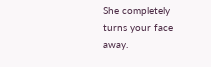She completely turns your face away.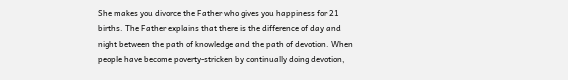She makes you divorce the Father who gives you happiness for 21 births. The Father explains that there is the difference of day and night between the path of knowledge and the path of devotion. When people have become poverty-stricken by continually doing devotion,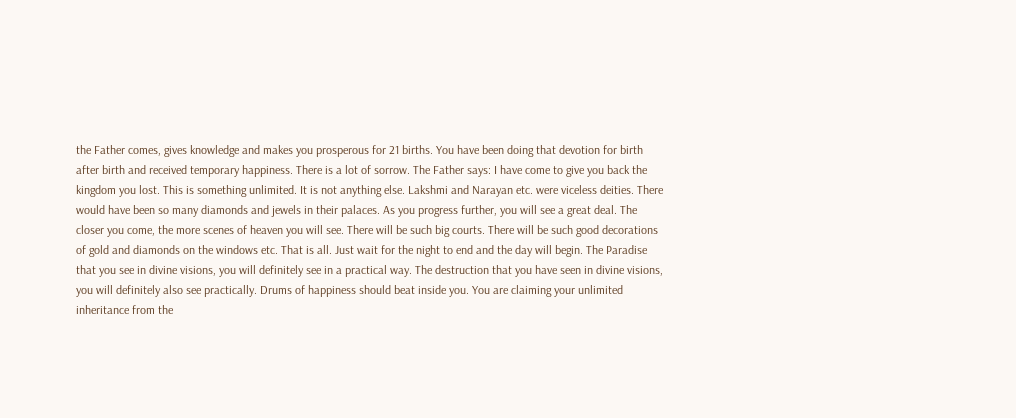the Father comes, gives knowledge and makes you prosperous for 21 births. You have been doing that devotion for birth after birth and received temporary happiness. There is a lot of sorrow. The Father says: I have come to give you back the kingdom you lost. This is something unlimited. It is not anything else. Lakshmi and Narayan etc. were viceless deities. There would have been so many diamonds and jewels in their palaces. As you progress further, you will see a great deal. The closer you come, the more scenes of heaven you will see. There will be such big courts. There will be such good decorations of gold and diamonds on the windows etc. That is all. Just wait for the night to end and the day will begin. The Paradise that you see in divine visions, you will definitely see in a practical way. The destruction that you have seen in divine visions, you will definitely also see practically. Drums of happiness should beat inside you. You are claiming your unlimited inheritance from the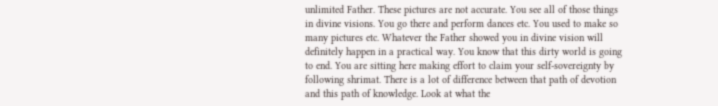unlimited Father. These pictures are not accurate. You see all of those things in divine visions. You go there and perform dances etc. You used to make so many pictures etc. Whatever the Father showed you in divine vision will definitely happen in a practical way. You know that this dirty world is going to end. You are sitting here making effort to claim your self-sovereignty by following shrimat. There is a lot of difference between that path of devotion and this path of knowledge. Look at what the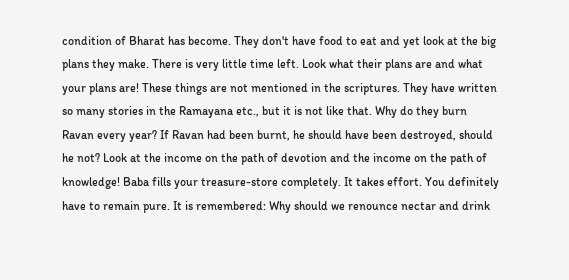condition of Bharat has become. They don't have food to eat and yet look at the big plans they make. There is very little time left. Look what their plans are and what your plans are! These things are not mentioned in the scriptures. They have written so many stories in the Ramayana etc., but it is not like that. Why do they burn Ravan every year? If Ravan had been burnt, he should have been destroyed, should he not? Look at the income on the path of devotion and the income on the path of knowledge! Baba fills your treasure-store completely. It takes effort. You definitely have to remain pure. It is remembered: Why should we renounce nectar and drink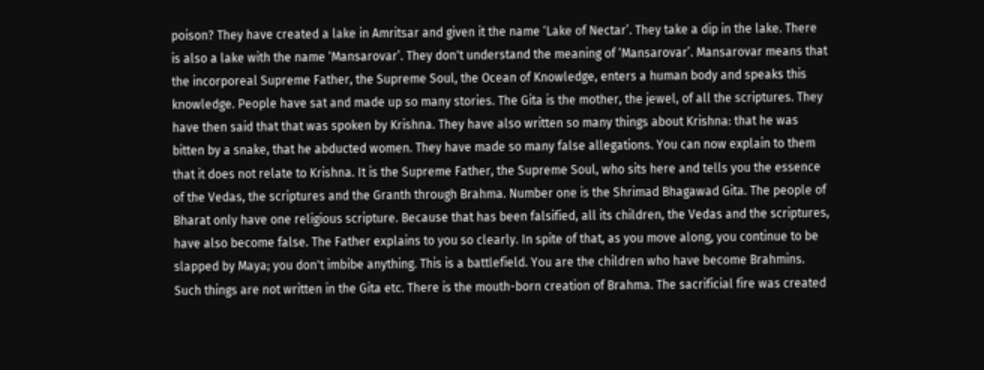poison? They have created a lake in Amritsar and given it the name ‘Lake of Nectar’. They take a dip in the lake. There is also a lake with the name ‘Mansarovar’. They don't understand the meaning of ‘Mansarovar’. Mansarovar means that the incorporeal Supreme Father, the Supreme Soul, the Ocean of Knowledge, enters a human body and speaks this knowledge. People have sat and made up so many stories. The Gita is the mother, the jewel, of all the scriptures. They have then said that that was spoken by Krishna. They have also written so many things about Krishna: that he was bitten by a snake, that he abducted women. They have made so many false allegations. You can now explain to them that it does not relate to Krishna. It is the Supreme Father, the Supreme Soul, who sits here and tells you the essence of the Vedas, the scriptures and the Granth through Brahma. Number one is the Shrimad Bhagawad Gita. The people of Bharat only have one religious scripture. Because that has been falsified, all its children, the Vedas and the scriptures, have also become false. The Father explains to you so clearly. In spite of that, as you move along, you continue to be slapped by Maya; you don't imbibe anything. This is a battlefield. You are the children who have become Brahmins. Such things are not written in the Gita etc. There is the mouth-born creation of Brahma. The sacrificial fire was created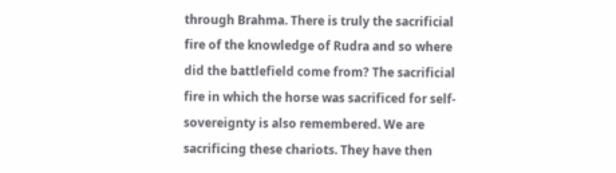through Brahma. There is truly the sacrificial fire of the knowledge of Rudra and so where did the battlefield come from? The sacrificial fire in which the horse was sacrificed for self-sovereignty is also remembered. We are sacrificing these chariots. They have then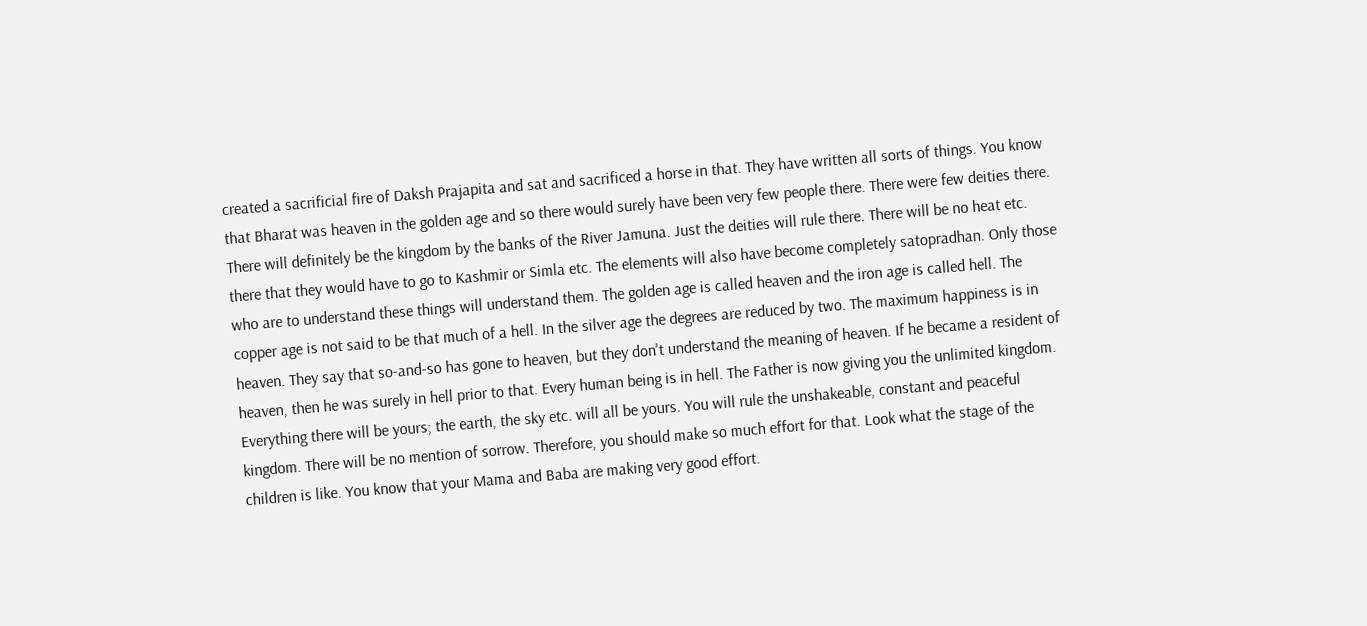created a sacrificial fire of Daksh Prajapita and sat and sacrificed a horse in that. They have written all sorts of things. You know that Bharat was heaven in the golden age and so there would surely have been very few people there. There were few deities there. There will definitely be the kingdom by the banks of the River Jamuna. Just the deities will rule there. There will be no heat etc. there that they would have to go to Kashmir or Simla etc. The elements will also have become completely satopradhan. Only those who are to understand these things will understand them. The golden age is called heaven and the iron age is called hell. The copper age is not said to be that much of a hell. In the silver age the degrees are reduced by two. The maximum happiness is in heaven. They say that so-and-so has gone to heaven, but they don't understand the meaning of heaven. If he became a resident of heaven, then he was surely in hell prior to that. Every human being is in hell. The Father is now giving you the unlimited kingdom. Everything there will be yours; the earth, the sky etc. will all be yours. You will rule the unshakeable, constant and peaceful kingdom. There will be no mention of sorrow. Therefore, you should make so much effort for that. Look what the stage of the children is like. You know that your Mama and Baba are making very good effort.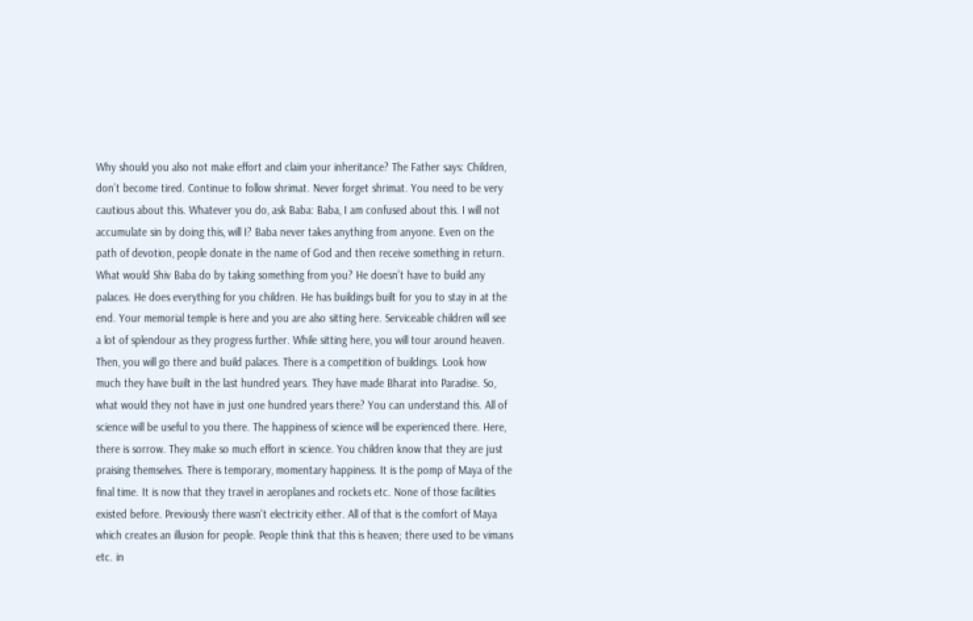Why should you also not make effort and claim your inheritance? The Father says: Children, don’t become tired. Continue to follow shrimat. Never forget shrimat. You need to be very cautious about this. Whatever you do, ask Baba: Baba, I am confused about this. I will not accumulate sin by doing this, will I? Baba never takes anything from anyone. Even on the path of devotion, people donate in the name of God and then receive something in return. What would Shiv Baba do by taking something from you? He doesn’t have to build any palaces. He does everything for you children. He has buildings built for you to stay in at the end. Your memorial temple is here and you are also sitting here. Serviceable children will see a lot of splendour as they progress further. While sitting here, you will tour around heaven. Then, you will go there and build palaces. There is a competition of buildings. Look how much they have built in the last hundred years. They have made Bharat into Paradise. So, what would they not have in just one hundred years there? You can understand this. All of science will be useful to you there. The happiness of science will be experienced there. Here, there is sorrow. They make so much effort in science. You children know that they are just praising themselves. There is temporary, momentary happiness. It is the pomp of Maya of the final time. It is now that they travel in aeroplanes and rockets etc. None of those facilities existed before. Previously there wasn't electricity either. All of that is the comfort of Maya which creates an illusion for people. People think that this is heaven; there used to be vimans etc. in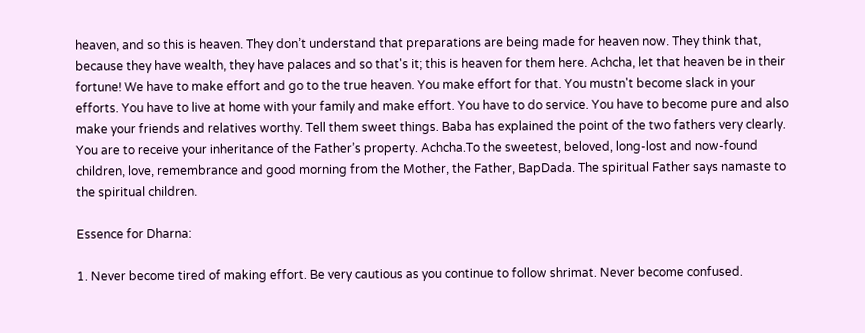heaven, and so this is heaven. They don’t understand that preparations are being made for heaven now. They think that, because they have wealth, they have palaces and so that's it; this is heaven for them here. Achcha, let that heaven be in their fortune! We have to make effort and go to the true heaven. You make effort for that. You mustn't become slack in your efforts. You have to live at home with your family and make effort. You have to do service. You have to become pure and also make your friends and relatives worthy. Tell them sweet things. Baba has explained the point of the two fathers very clearly. You are to receive your inheritance of the Father’s property. Achcha.To the sweetest, beloved, long-lost and now-found children, love, remembrance and good morning from the Mother, the Father, BapDada. The spiritual Father says namaste to the spiritual children.

Essence for Dharna:

1. Never become tired of making effort. Be very cautious as you continue to follow shrimat. Never become confused.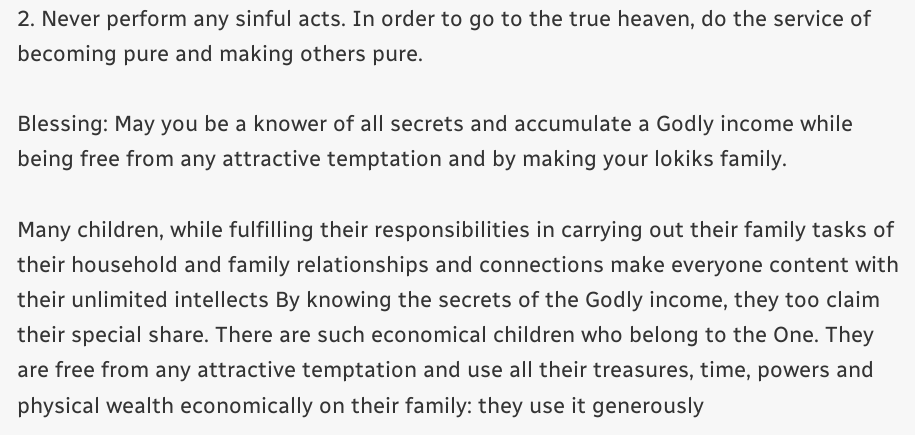2. Never perform any sinful acts. In order to go to the true heaven, do the service of becoming pure and making others pure.

Blessing: May you be a knower of all secrets and accumulate a Godly income while being free from any attractive temptation and by making your lokiks family.

Many children, while fulfilling their responsibilities in carrying out their family tasks of their household and family relationships and connections make everyone content with their unlimited intellects By knowing the secrets of the Godly income, they too claim their special share. There are such economical children who belong to the One. They are free from any attractive temptation and use all their treasures, time, powers and physical wealth economically on their family: they use it generously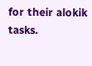for their alokik tasks.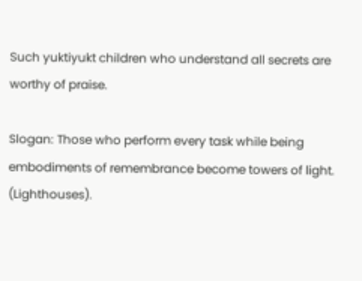Such yuktiyukt children who understand all secrets are worthy of praise.

Slogan: Those who perform every task while being embodiments of remembrance become towers of light. (Lighthouses).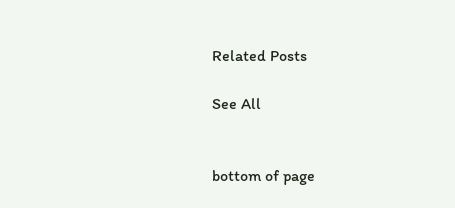Related Posts

See All


bottom of page